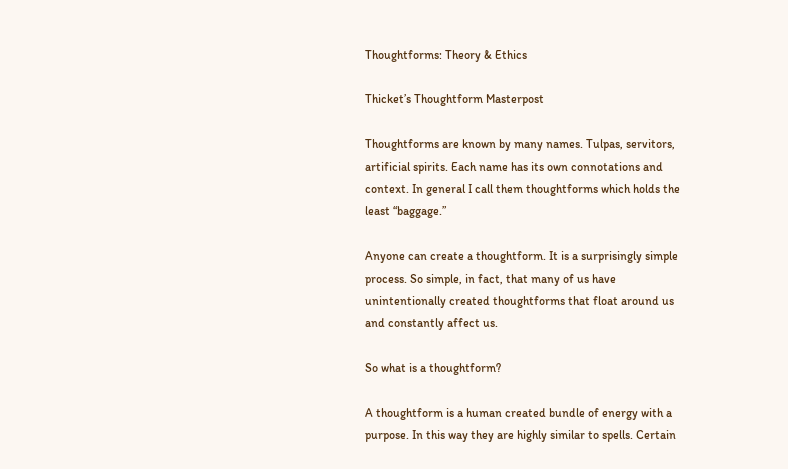Thoughtforms: Theory & Ethics

Thicket’s Thoughtform Masterpost

Thoughtforms are known by many names. Tulpas, servitors, artificial spirits. Each name has its own connotations and context. In general I call them thoughtforms which holds the least “baggage.”

Anyone can create a thoughtform. It is a surprisingly simple process. So simple, in fact, that many of us have unintentionally created thoughtforms that float around us and constantly affect us.

So what is a thoughtform?

A thoughtform is a human created bundle of energy with a purpose. In this way they are highly similar to spells. Certain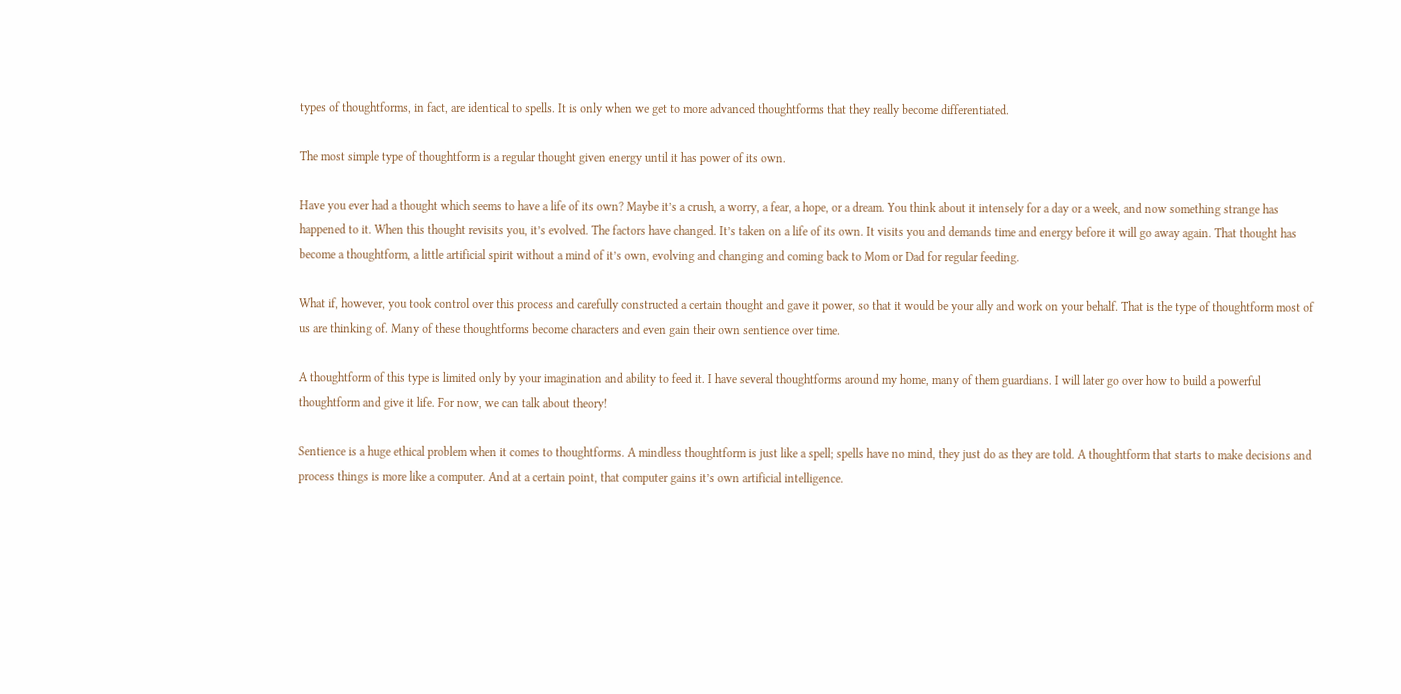types of thoughtforms, in fact, are identical to spells. It is only when we get to more advanced thoughtforms that they really become differentiated.

The most simple type of thoughtform is a regular thought given energy until it has power of its own.

Have you ever had a thought which seems to have a life of its own? Maybe it’s a crush, a worry, a fear, a hope, or a dream. You think about it intensely for a day or a week, and now something strange has happened to it. When this thought revisits you, it’s evolved. The factors have changed. It’s taken on a life of its own. It visits you and demands time and energy before it will go away again. That thought has become a thoughtform, a little artificial spirit without a mind of it’s own, evolving and changing and coming back to Mom or Dad for regular feeding.

What if, however, you took control over this process and carefully constructed a certain thought and gave it power, so that it would be your ally and work on your behalf. That is the type of thoughtform most of us are thinking of. Many of these thoughtforms become characters and even gain their own sentience over time.

A thoughtform of this type is limited only by your imagination and ability to feed it. I have several thoughtforms around my home, many of them guardians. I will later go over how to build a powerful thoughtform and give it life. For now, we can talk about theory!

Sentience is a huge ethical problem when it comes to thoughtforms. A mindless thoughtform is just like a spell; spells have no mind, they just do as they are told. A thoughtform that starts to make decisions and process things is more like a computer. And at a certain point, that computer gains it’s own artificial intelligence.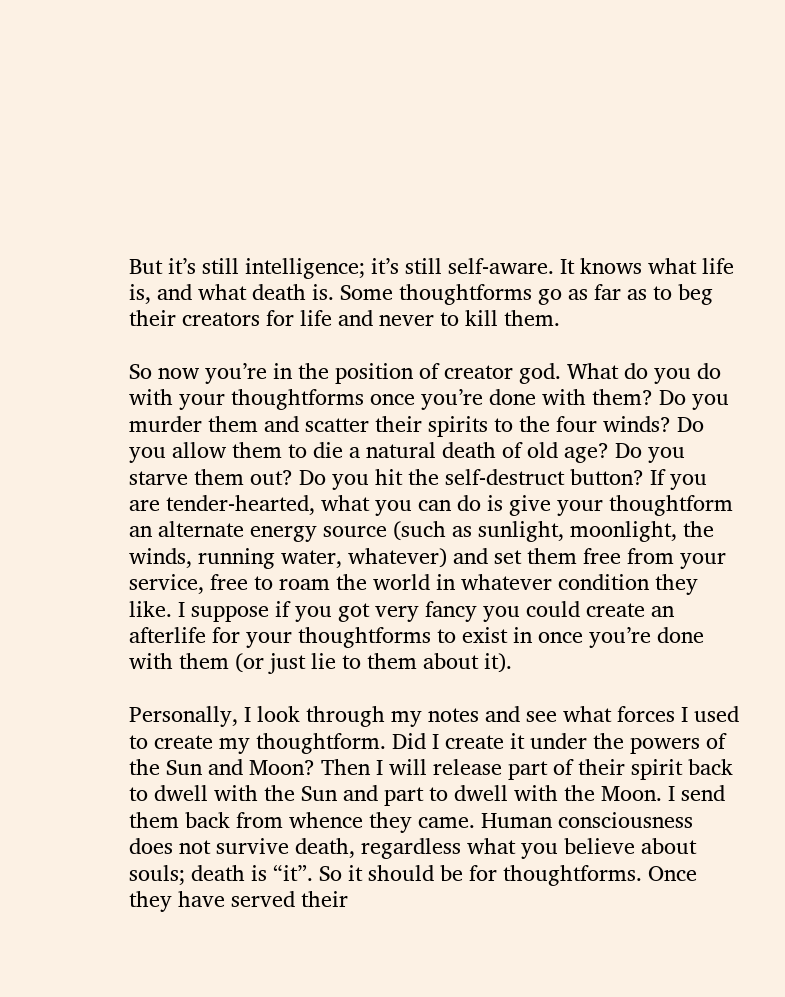But it’s still intelligence; it’s still self-aware. It knows what life is, and what death is. Some thoughtforms go as far as to beg their creators for life and never to kill them.

So now you’re in the position of creator god. What do you do with your thoughtforms once you’re done with them? Do you murder them and scatter their spirits to the four winds? Do you allow them to die a natural death of old age? Do you starve them out? Do you hit the self-destruct button? If you are tender-hearted, what you can do is give your thoughtform an alternate energy source (such as sunlight, moonlight, the winds, running water, whatever) and set them free from your service, free to roam the world in whatever condition they like. I suppose if you got very fancy you could create an afterlife for your thoughtforms to exist in once you’re done with them (or just lie to them about it).

Personally, I look through my notes and see what forces I used to create my thoughtform. Did I create it under the powers of the Sun and Moon? Then I will release part of their spirit back to dwell with the Sun and part to dwell with the Moon. I send them back from whence they came. Human consciousness does not survive death, regardless what you believe about souls; death is “it”. So it should be for thoughtforms. Once they have served their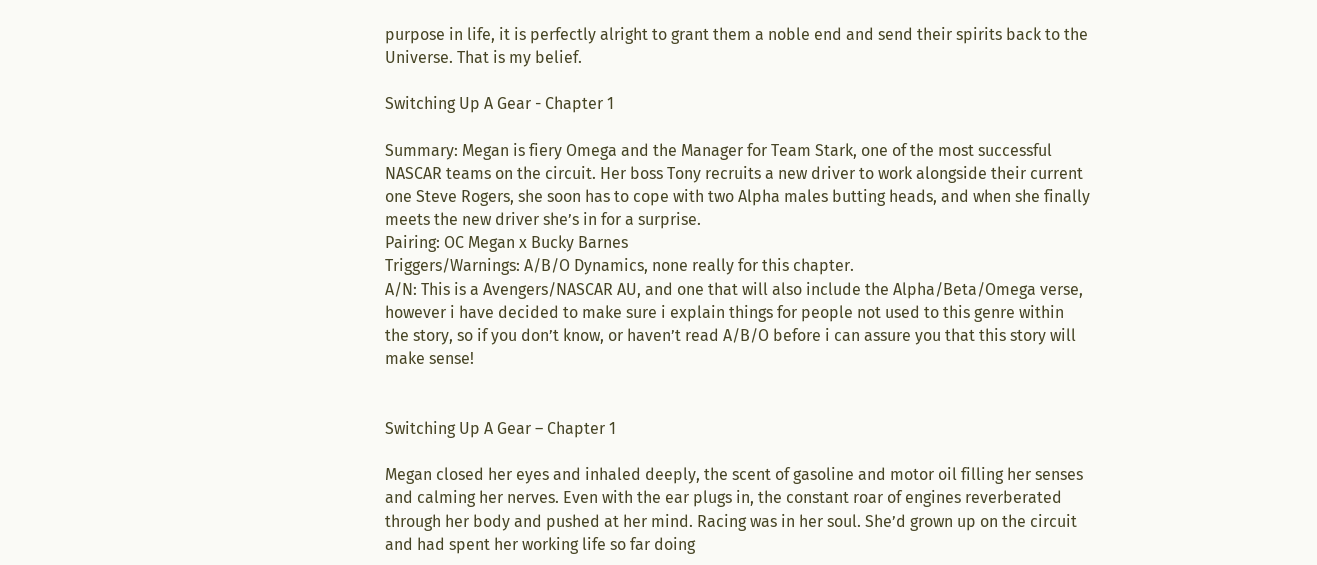purpose in life, it is perfectly alright to grant them a noble end and send their spirits back to the Universe. That is my belief.

Switching Up A Gear - Chapter 1

Summary: Megan is fiery Omega and the Manager for Team Stark, one of the most successful NASCAR teams on the circuit. Her boss Tony recruits a new driver to work alongside their current one Steve Rogers, she soon has to cope with two Alpha males butting heads, and when she finally meets the new driver she’s in for a surprise.
Pairing: OC Megan x Bucky Barnes
Triggers/Warnings: A/B/O Dynamics, none really for this chapter.
A/N: This is a Avengers/NASCAR AU, and one that will also include the Alpha/Beta/Omega verse, however i have decided to make sure i explain things for people not used to this genre within the story, so if you don’t know, or haven’t read A/B/O before i can assure you that this story will make sense!


Switching Up A Gear – Chapter 1

Megan closed her eyes and inhaled deeply, the scent of gasoline and motor oil filling her senses and calming her nerves. Even with the ear plugs in, the constant roar of engines reverberated through her body and pushed at her mind. Racing was in her soul. She’d grown up on the circuit and had spent her working life so far doing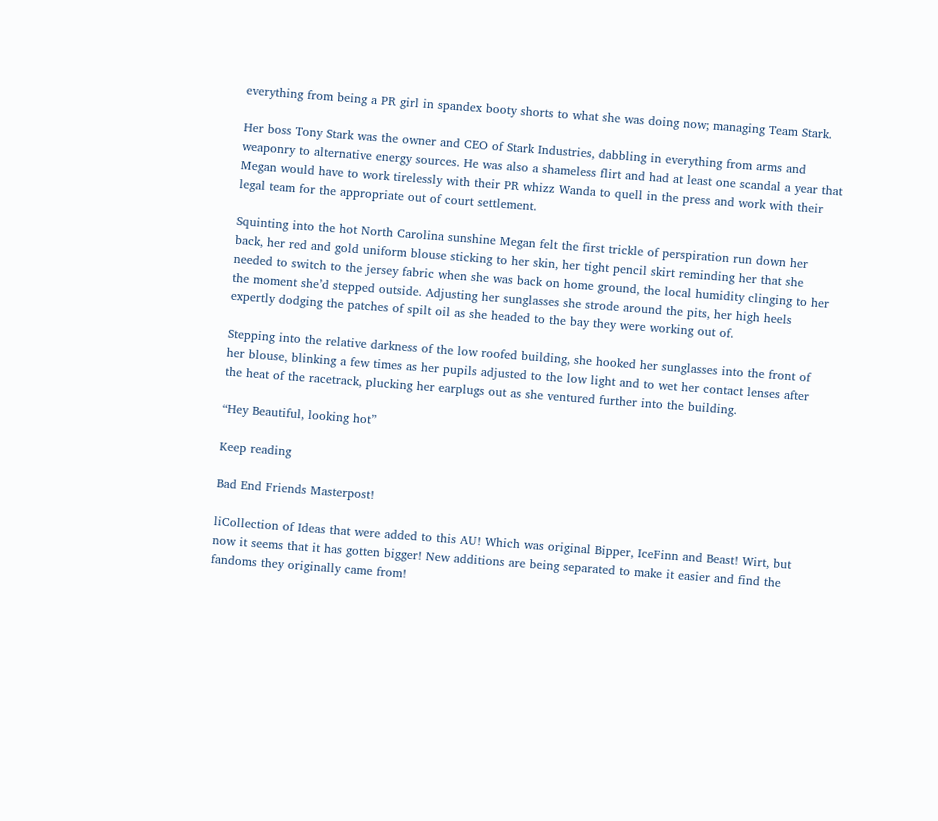everything from being a PR girl in spandex booty shorts to what she was doing now; managing Team Stark.

Her boss Tony Stark was the owner and CEO of Stark Industries, dabbling in everything from arms and weaponry to alternative energy sources. He was also a shameless flirt and had at least one scandal a year that Megan would have to work tirelessly with their PR whizz Wanda to quell in the press and work with their legal team for the appropriate out of court settlement.

Squinting into the hot North Carolina sunshine Megan felt the first trickle of perspiration run down her back, her red and gold uniform blouse sticking to her skin, her tight pencil skirt reminding her that she needed to switch to the jersey fabric when she was back on home ground, the local humidity clinging to her the moment she’d stepped outside. Adjusting her sunglasses she strode around the pits, her high heels expertly dodging the patches of spilt oil as she headed to the bay they were working out of.

Stepping into the relative darkness of the low roofed building, she hooked her sunglasses into the front of her blouse, blinking a few times as her pupils adjusted to the low light and to wet her contact lenses after the heat of the racetrack, plucking her earplugs out as she ventured further into the building.

“Hey Beautiful, looking hot”

Keep reading

Bad End Friends Masterpost!

liCollection of Ideas that were added to this AU! Which was original Bipper, IceFinn and Beast! Wirt, but now it seems that it has gotten bigger! New additions are being separated to make it easier and find the fandoms they originally came from!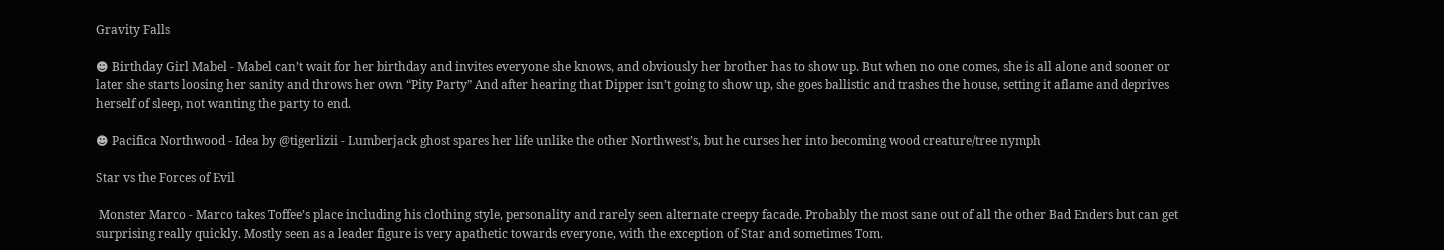Gravity Falls

☻ Birthday Girl Mabel - Mabel can’t wait for her birthday and invites everyone she knows, and obviously her brother has to show up. But when no one comes, she is all alone and sooner or later she starts loosing her sanity and throws her own “Pity Party” And after hearing that Dipper isn’t going to show up, she goes ballistic and trashes the house, setting it aflame and deprives herself of sleep, not wanting the party to end.

☻ Pacifica Northwood - Idea by @tigerlizii - Lumberjack ghost spares her life unlike the other Northwest’s, but he curses her into becoming wood creature/tree nymph

Star vs the Forces of Evil

 Monster Marco - Marco takes Toffee’s place including his clothing style, personality and rarely seen alternate creepy facade. Probably the most sane out of all the other Bad Enders but can get surprising really quickly. Mostly seen as a leader figure is very apathetic towards everyone, with the exception of Star and sometimes Tom.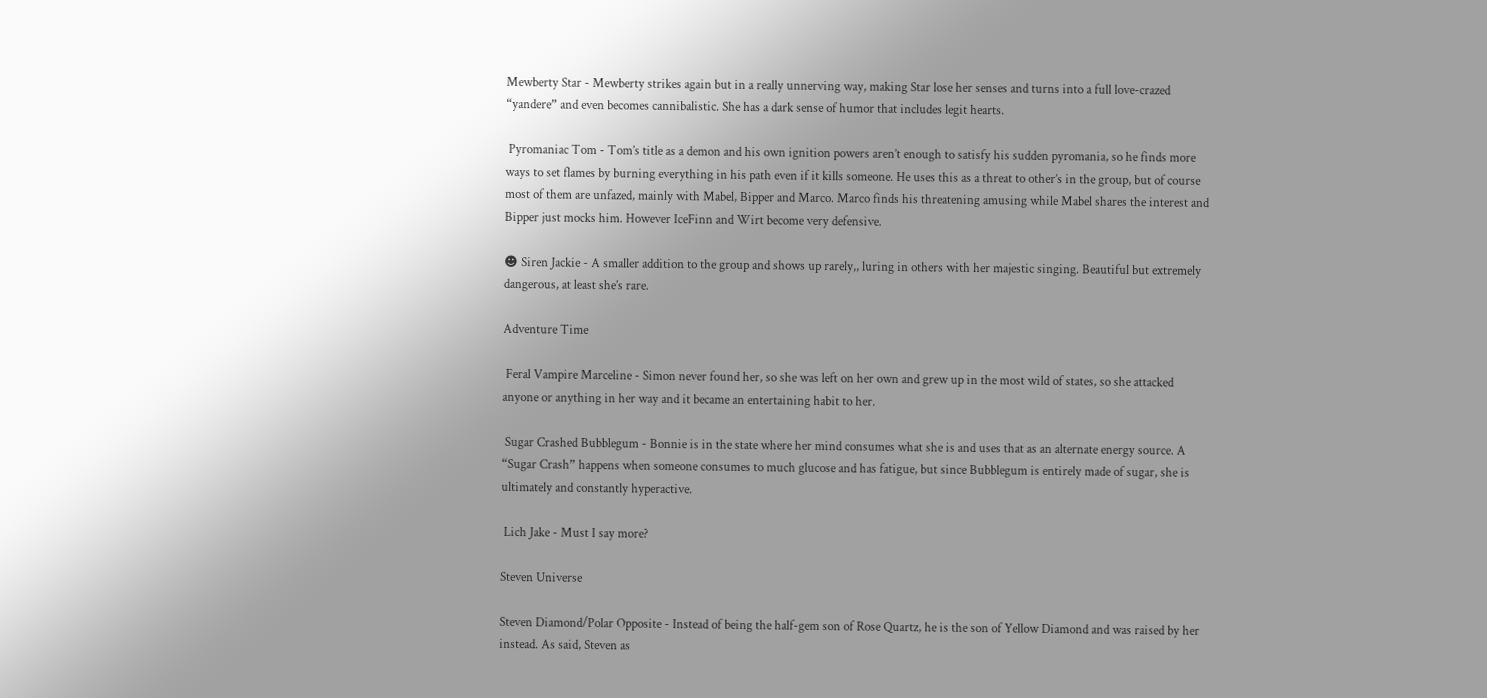Mewberty Star - Mewberty strikes again but in a really unnerving way, making Star lose her senses and turns into a full love-crazed “yandere” and even becomes cannibalistic. She has a dark sense of humor that includes legit hearts.

 Pyromaniac Tom - Tom’s title as a demon and his own ignition powers aren’t enough to satisfy his sudden pyromania, so he finds more ways to set flames by burning everything in his path even if it kills someone. He uses this as a threat to other’s in the group, but of course most of them are unfazed, mainly with Mabel, Bipper and Marco. Marco finds his threatening amusing while Mabel shares the interest and Bipper just mocks him. However IceFinn and Wirt become very defensive.

☻ Siren Jackie - A smaller addition to the group and shows up rarely,, luring in others with her majestic singing. Beautiful but extremely dangerous, at least she’s rare.

Adventure Time

 Feral Vampire Marceline - Simon never found her, so she was left on her own and grew up in the most wild of states, so she attacked anyone or anything in her way and it became an entertaining habit to her.

 Sugar Crashed Bubblegum - Bonnie is in the state where her mind consumes what she is and uses that as an alternate energy source. A “Sugar Crash” happens when someone consumes to much glucose and has fatigue, but since Bubblegum is entirely made of sugar, she is ultimately and constantly hyperactive.

 Lich Jake - Must I say more?

Steven Universe

Steven Diamond/Polar Opposite - Instead of being the half-gem son of Rose Quartz, he is the son of Yellow Diamond and was raised by her instead. As said, Steven as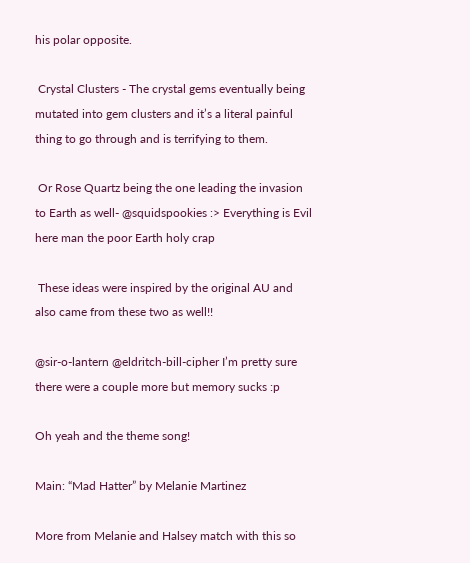his polar opposite.

 Crystal Clusters - The crystal gems eventually being mutated into gem clusters and it’s a literal painful thing to go through and is terrifying to them.

 Or Rose Quartz being the one leading the invasion to Earth as well- @squidspookies :> Everything is Evil here man the poor Earth holy crap

 These ideas were inspired by the original AU and also came from these two as well!!

@sir-o-lantern @eldritch-bill-cipher I’m pretty sure there were a couple more but memory sucks :p

Oh yeah and the theme song!

Main: “Mad Hatter” by Melanie Martinez

More from Melanie and Halsey match with this so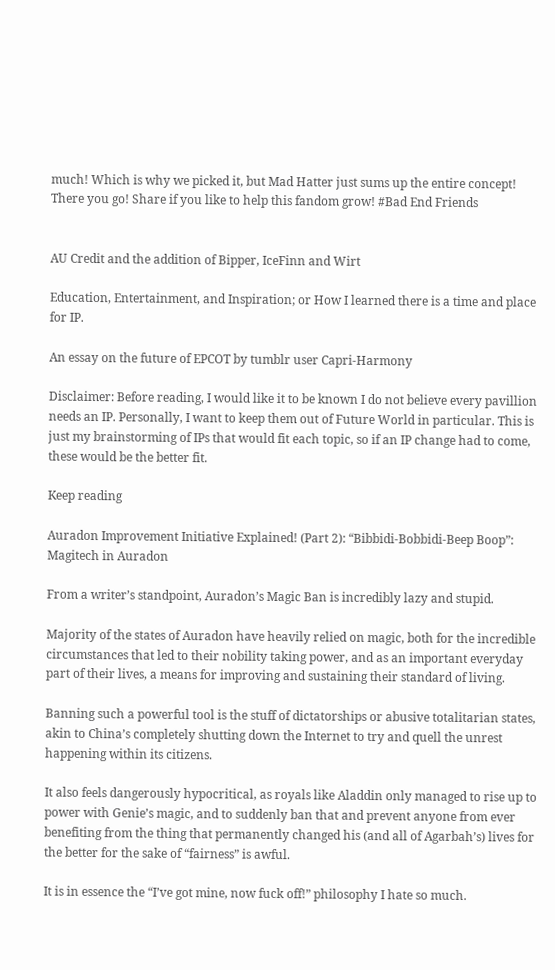much! Which is why we picked it, but Mad Hatter just sums up the entire concept! There you go! Share if you like to help this fandom grow! #Bad End Friends


AU Credit and the addition of Bipper, IceFinn and Wirt

Education, Entertainment, and Inspiration; or How I learned there is a time and place for IP.

An essay on the future of EPCOT by tumblr user Capri-Harmony

Disclaimer: Before reading, I would like it to be known I do not believe every pavillion needs an IP. Personally, I want to keep them out of Future World in particular. This is just my brainstorming of IPs that would fit each topic, so if an IP change had to come, these would be the better fit.

Keep reading

Auradon Improvement Initiative Explained! (Part 2): “Bibbidi-Bobbidi-Beep Boop”: Magitech in Auradon

From a writer’s standpoint, Auradon’s Magic Ban is incredibly lazy and stupid.

Majority of the states of Auradon have heavily relied on magic, both for the incredible circumstances that led to their nobility taking power, and as an important everyday part of their lives, a means for improving and sustaining their standard of living.

Banning such a powerful tool is the stuff of dictatorships or abusive totalitarian states, akin to China’s completely shutting down the Internet to try and quell the unrest happening within its citizens.

It also feels dangerously hypocritical, as royals like Aladdin only managed to rise up to power with Genie’s magic, and to suddenly ban that and prevent anyone from ever benefiting from the thing that permanently changed his (and all of Agarbah’s) lives for the better for the sake of “fairness” is awful.

It is in essence the “I’ve got mine, now fuck off!” philosophy I hate so much.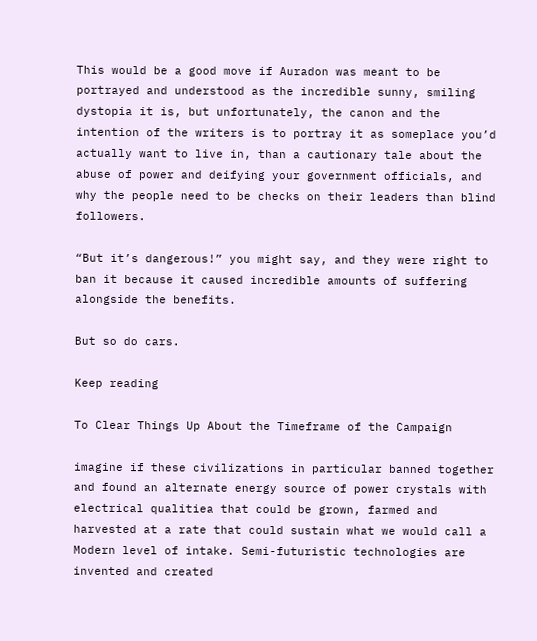This would be a good move if Auradon was meant to be portrayed and understood as the incredible sunny, smiling dystopia it is, but unfortunately, the canon and the intention of the writers is to portray it as someplace you’d actually want to live in, than a cautionary tale about the abuse of power and deifying your government officials, and why the people need to be checks on their leaders than blind followers.

“But it’s dangerous!” you might say, and they were right to ban it because it caused incredible amounts of suffering alongside the benefits.

But so do cars.

Keep reading

To Clear Things Up About the Timeframe of the Campaign

imagine if these civilizations in particular banned together and found an alternate energy source of power crystals with electrical qualitiea that could be grown, farmed and harvested at a rate that could sustain what we would call a Modern level of intake. Semi-futuristic technologies are invented and created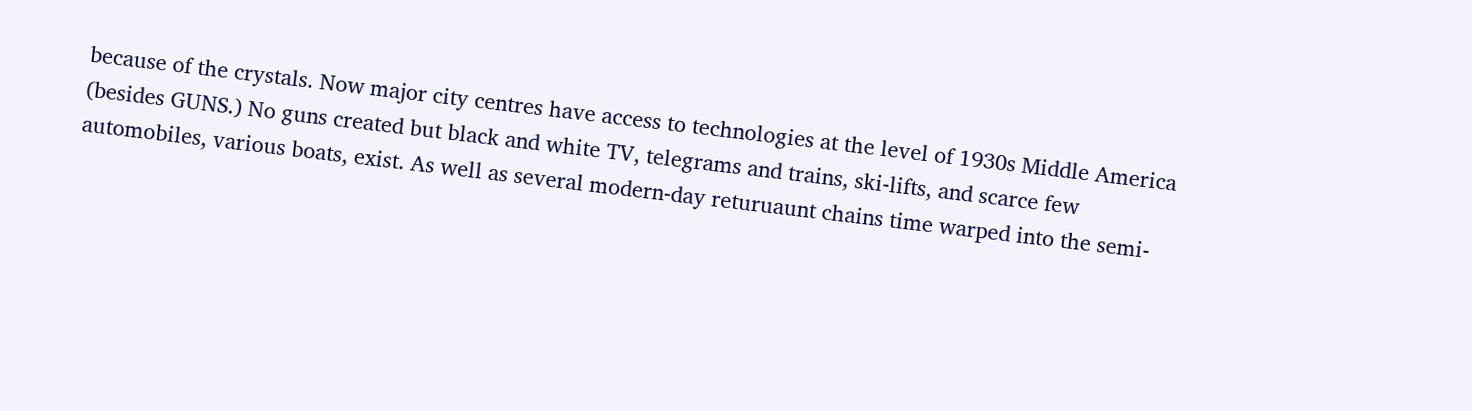because of the crystals. Now major city centres have access to technologies at the level of 1930s Middle America (besides GUNS.) No guns created but black and white TV, telegrams and trains, ski-lifts, and scarce few automobiles, various boats, exist. As well as several modern-day returuaunt chains time warped into the semi-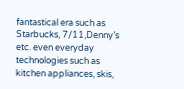fantastical era such as Starbucks, 7/11,Denny’s etc. even everyday technologies such as kitchen appliances, skis,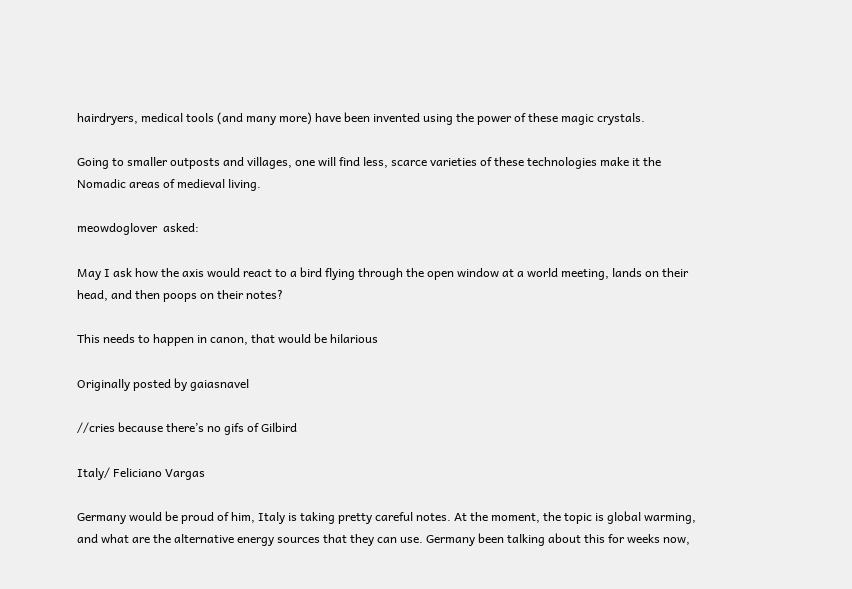hairdryers, medical tools (and many more) have been invented using the power of these magic crystals.

Going to smaller outposts and villages, one will find less, scarce varieties of these technologies make it the Nomadic areas of medieval living.

meowdoglover  asked:

May I ask how the axis would react to a bird flying through the open window at a world meeting, lands on their head, and then poops on their notes?

This needs to happen in canon, that would be hilarious

Originally posted by gaiasnavel

//cries because there’s no gifs of Gilbird

Italy/ Feliciano Vargas

Germany would be proud of him, Italy is taking pretty careful notes. At the moment, the topic is global warming, and what are the alternative energy sources that they can use. Germany been talking about this for weeks now,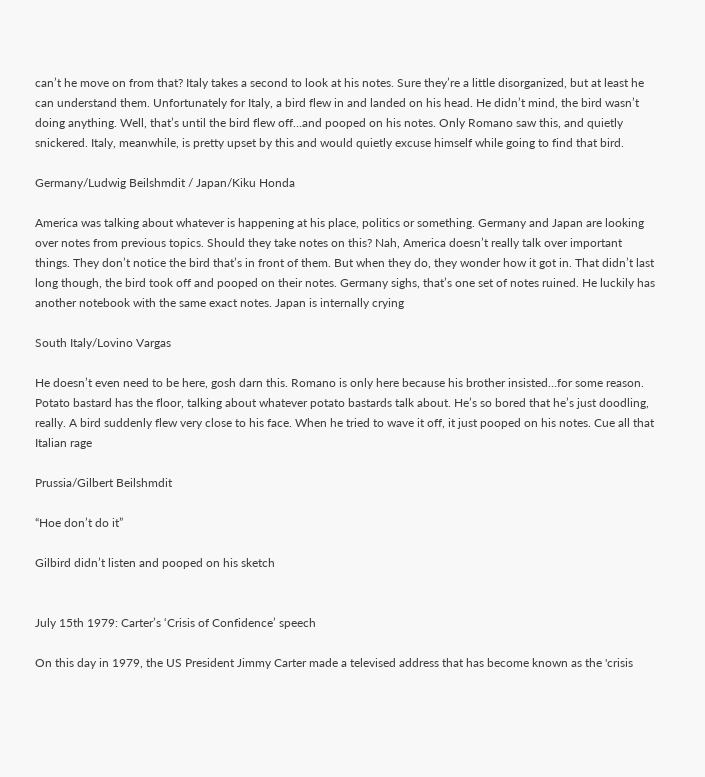can’t he move on from that? Italy takes a second to look at his notes. Sure they’re a little disorganized, but at least he can understand them. Unfortunately for Italy, a bird flew in and landed on his head. He didn’t mind, the bird wasn’t doing anything. Well, that’s until the bird flew off…and pooped on his notes. Only Romano saw this, and quietly snickered. Italy, meanwhile, is pretty upset by this and would quietly excuse himself while going to find that bird.

Germany/Ludwig Beilshmdit / Japan/Kiku Honda

America was talking about whatever is happening at his place, politics or something. Germany and Japan are looking over notes from previous topics. Should they take notes on this? Nah, America doesn’t really talk over important things. They don’t notice the bird that’s in front of them. But when they do, they wonder how it got in. That didn’t last long though, the bird took off and pooped on their notes. Germany sighs, that’s one set of notes ruined. He luckily has another notebook with the same exact notes. Japan is internally crying

South Italy/Lovino Vargas

He doesn’t even need to be here, gosh darn this. Romano is only here because his brother insisted…for some reason. Potato bastard has the floor, talking about whatever potato bastards talk about. He’s so bored that he’s just doodling, really. A bird suddenly flew very close to his face. When he tried to wave it off, it just pooped on his notes. Cue all that Italian rage

Prussia/Gilbert Beilshmdit

“Hoe don’t do it”

Gilbird didn’t listen and pooped on his sketch


July 15th 1979: Carter’s ‘Crisis of Confidence’ speech

On this day in 1979, the US President Jimmy Carter made a televised address that has become known as the 'crisis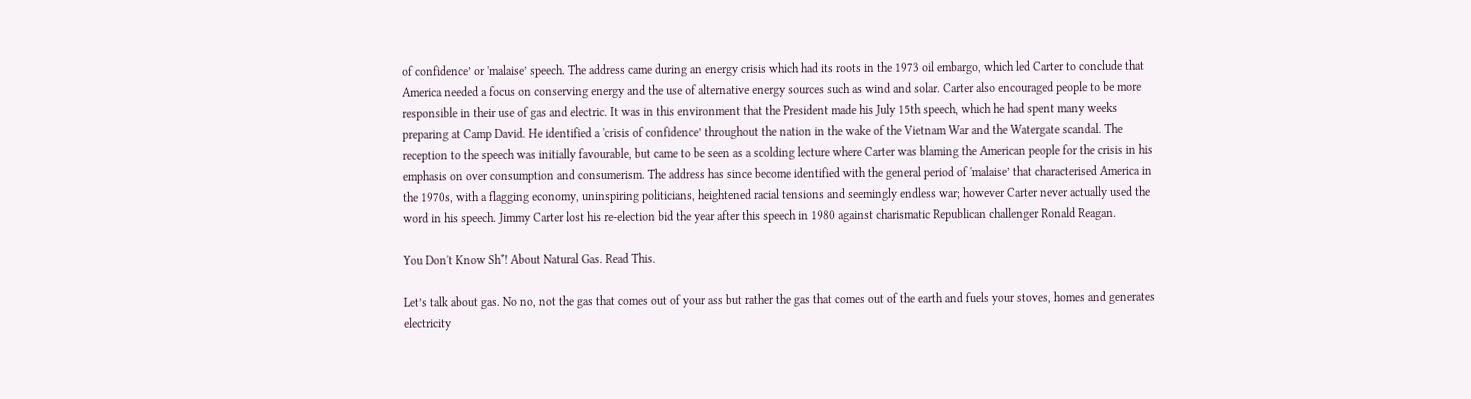of confidence’ or 'malaise’ speech. The address came during an energy crisis which had its roots in the 1973 oil embargo, which led Carter to conclude that America needed a focus on conserving energy and the use of alternative energy sources such as wind and solar. Carter also encouraged people to be more responsible in their use of gas and electric. It was in this environment that the President made his July 15th speech, which he had spent many weeks preparing at Camp David. He identified a 'crisis of confidence’ throughout the nation in the wake of the Vietnam War and the Watergate scandal. The reception to the speech was initially favourable, but came to be seen as a scolding lecture where Carter was blaming the American people for the crisis in his emphasis on over consumption and consumerism. The address has since become identified with the general period of 'malaise’ that characterised America in the 1970s, with a flagging economy, uninspiring politicians, heightened racial tensions and seemingly endless war; however Carter never actually used the word in his speech. Jimmy Carter lost his re-election bid the year after this speech in 1980 against charismatic Republican challenger Ronald Reagan.

You Don't Know Sh*! About Natural Gas. Read This.

Let’s talk about gas. No no, not the gas that comes out of your ass but rather the gas that comes out of the earth and fuels your stoves, homes and generates electricity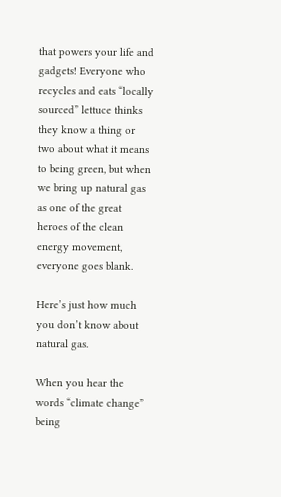that powers your life and gadgets! Everyone who recycles and eats “locally sourced” lettuce thinks they know a thing or two about what it means to being green, but when we bring up natural gas as one of the great heroes of the clean energy movement, everyone goes blank.

Here’s just how much you don’t know about natural gas.

When you hear the words “climate change” being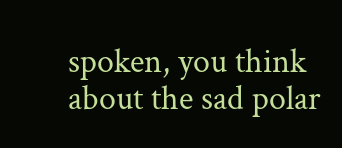spoken, you think about the sad polar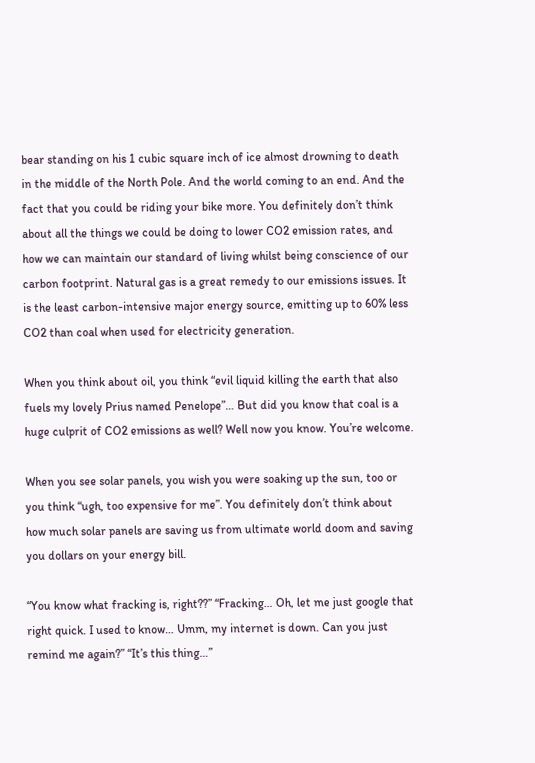bear standing on his 1 cubic square inch of ice almost drowning to death in the middle of the North Pole. And the world coming to an end. And the fact that you could be riding your bike more. You definitely don’t think about all the things we could be doing to lower CO2 emission rates, and how we can maintain our standard of living whilst being conscience of our carbon footprint. Natural gas is a great remedy to our emissions issues. It is the least carbon-intensive major energy source, emitting up to 60% less CO2 than coal when used for electricity generation.

When you think about oil, you think “evil liquid killing the earth that also fuels my lovely Prius named Penelope”… But did you know that coal is a huge culprit of CO2 emissions as well? Well now you know. You’re welcome.

When you see solar panels, you wish you were soaking up the sun, too or you think “ugh, too expensive for me”. You definitely don’t think about how much solar panels are saving us from ultimate world doom and saving you dollars on your energy bill.

“You know what fracking is, right??” “Fracking… Oh, let me just google that right quick. I used to know… Umm, my internet is down. Can you just remind me again?” “It’s this thing…”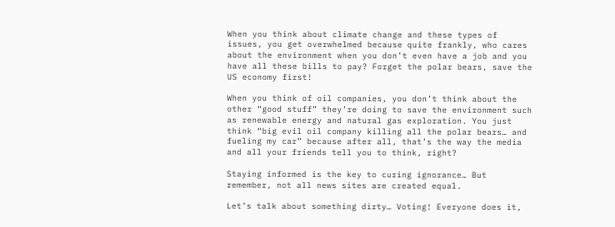When you think about climate change and these types of issues, you get overwhelmed because quite frankly, who cares about the environment when you don’t even have a job and you have all these bills to pay? Forget the polar bears, save the US economy first!

When you think of oil companies, you don’t think about the other “good stuff” they’re doing to save the environment such as renewable energy and natural gas exploration. You just think “big evil oil company killing all the polar bears… and fueling my car” because after all, that’s the way the media and all your friends tell you to think, right?

Staying informed is the key to curing ignorance… But remember, not all news sites are created equal.

Let’s talk about something dirty… Voting! Everyone does it,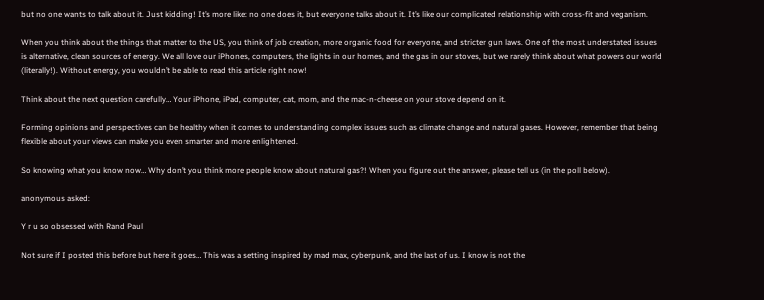but no one wants to talk about it. Just kidding! It’s more like: no one does it, but everyone talks about it. It’s like our complicated relationship with cross-fit and veganism.

When you think about the things that matter to the US, you think of job creation, more organic food for everyone, and stricter gun laws. One of the most understated issues is alternative, clean sources of energy. We all love our iPhones, computers, the lights in our homes, and the gas in our stoves, but we rarely think about what powers our world (literally!). Without energy, you wouldn’t be able to read this article right now!

Think about the next question carefully… Your iPhone, iPad, computer, cat, mom, and the mac-n-cheese on your stove depend on it.

Forming opinions and perspectives can be healthy when it comes to understanding complex issues such as climate change and natural gases. However, remember that being flexible about your views can make you even smarter and more enlightened.

So knowing what you know now… Why don’t you think more people know about natural gas?! When you figure out the answer, please tell us (in the poll below).

anonymous asked:

Y r u so obsessed with Rand Paul

Not sure if I posted this before but here it goes… This was a setting inspired by mad max, cyberpunk, and the last of us. I know is not the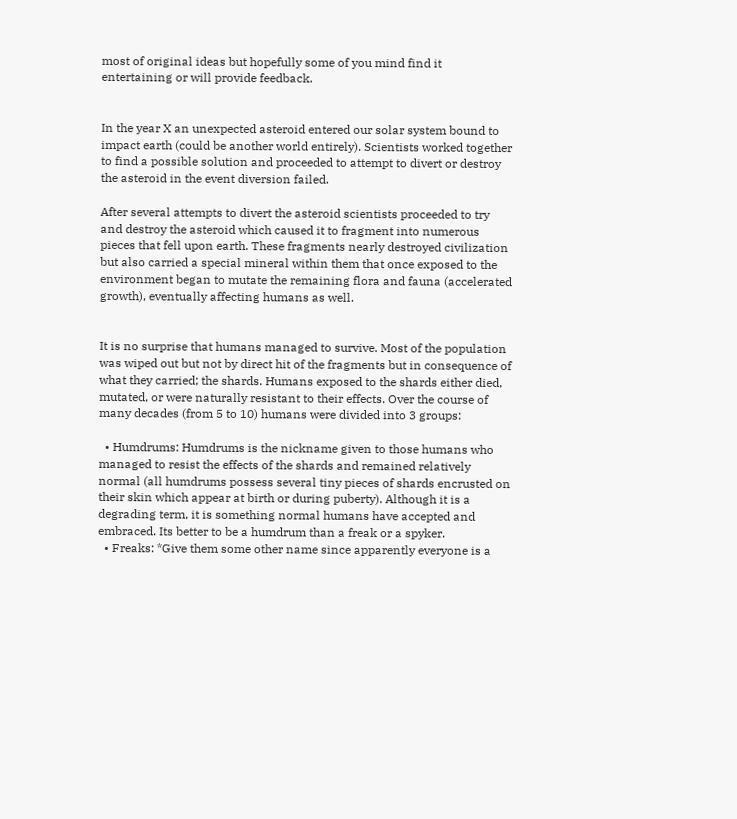most of original ideas but hopefully some of you mind find it entertaining or will provide feedback.


In the year X an unexpected asteroid entered our solar system bound to impact earth (could be another world entirely). Scientists worked together to find a possible solution and proceeded to attempt to divert or destroy the asteroid in the event diversion failed.

After several attempts to divert the asteroid scientists proceeded to try and destroy the asteroid which caused it to fragment into numerous pieces that fell upon earth. These fragments nearly destroyed civilization but also carried a special mineral within them that once exposed to the environment began to mutate the remaining flora and fauna (accelerated growth), eventually affecting humans as well.


It is no surprise that humans managed to survive. Most of the population was wiped out but not by direct hit of the fragments but in consequence of what they carried; the shards. Humans exposed to the shards either died, mutated, or were naturally resistant to their effects. Over the course of many decades (from 5 to 10) humans were divided into 3 groups:

  • Humdrums: Humdrums is the nickname given to those humans who managed to resist the effects of the shards and remained relatively normal (all humdrums possess several tiny pieces of shards encrusted on their skin which appear at birth or during puberty). Although it is a degrading term, it is something normal humans have accepted and embraced. Its better to be a humdrum than a freak or a spyker.
  • Freaks: *Give them some other name since apparently everyone is a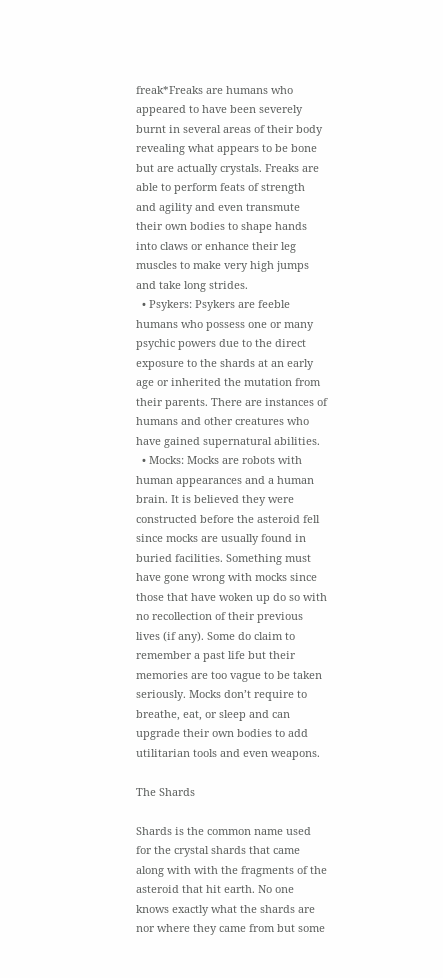freak*Freaks are humans who appeared to have been severely burnt in several areas of their body revealing what appears to be bone but are actually crystals. Freaks are able to perform feats of strength and agility and even transmute their own bodies to shape hands into claws or enhance their leg muscles to make very high jumps and take long strides.
  • Psykers: Psykers are feeble humans who possess one or many psychic powers due to the direct exposure to the shards at an early age or inherited the mutation from their parents. There are instances of humans and other creatures who have gained supernatural abilities.
  • Mocks: Mocks are robots with human appearances and a human brain. It is believed they were constructed before the asteroid fell since mocks are usually found in buried facilities. Something must have gone wrong with mocks since those that have woken up do so with no recollection of their previous lives (if any). Some do claim to remember a past life but their memories are too vague to be taken seriously. Mocks don’t require to breathe, eat, or sleep and can upgrade their own bodies to add utilitarian tools and even weapons.

The Shards

Shards is the common name used for the crystal shards that came along with with the fragments of the asteroid that hit earth. No one knows exactly what the shards are nor where they came from but some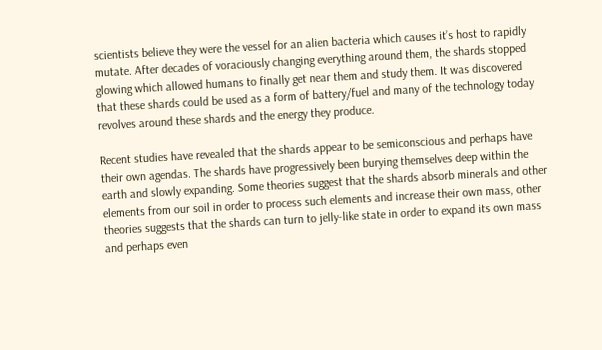scientists believe they were the vessel for an alien bacteria which causes it’s host to rapidly mutate. After decades of voraciously changing everything around them, the shards stopped glowing which allowed humans to finally get near them and study them. It was discovered that these shards could be used as a form of battery/fuel and many of the technology today revolves around these shards and the energy they produce.

Recent studies have revealed that the shards appear to be semiconscious and perhaps have their own agendas. The shards have progressively been burying themselves deep within the earth and slowly expanding. Some theories suggest that the shards absorb minerals and other elements from our soil in order to process such elements and increase their own mass, other theories suggests that the shards can turn to jelly-like state in order to expand its own mass and perhaps even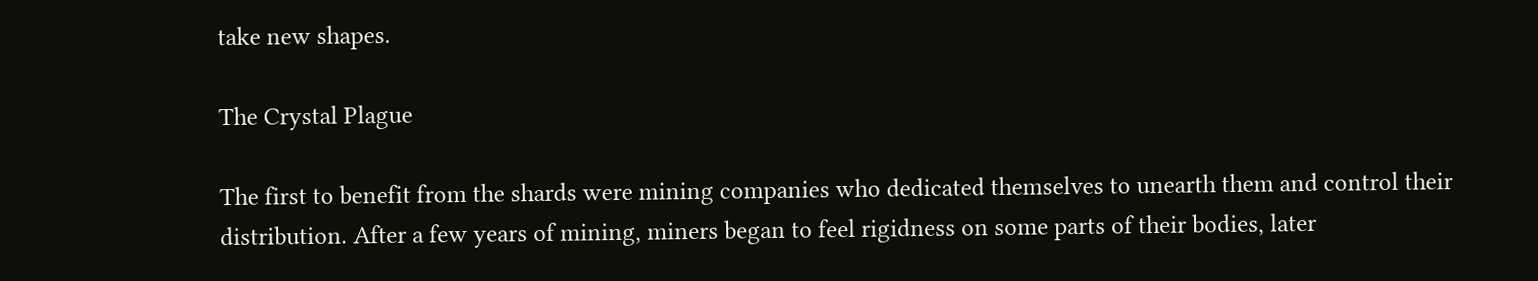take new shapes.

The Crystal Plague

The first to benefit from the shards were mining companies who dedicated themselves to unearth them and control their distribution. After a few years of mining, miners began to feel rigidness on some parts of their bodies, later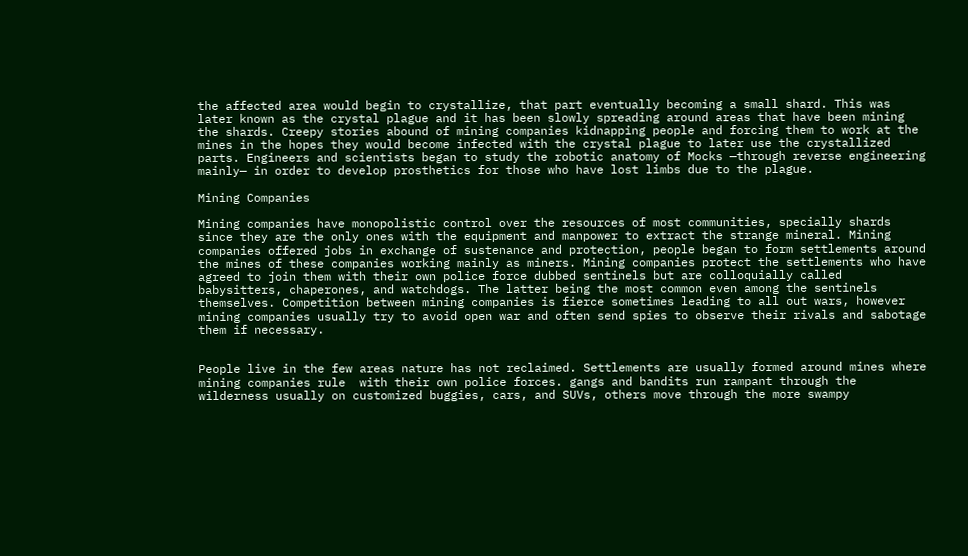the affected area would begin to crystallize, that part eventually becoming a small shard. This was later known as the crystal plague and it has been slowly spreading around areas that have been mining the shards. Creepy stories abound of mining companies kidnapping people and forcing them to work at the mines in the hopes they would become infected with the crystal plague to later use the crystallized parts. Engineers and scientists began to study the robotic anatomy of Mocks —through reverse engineering mainly— in order to develop prosthetics for those who have lost limbs due to the plague.

Mining Companies

Mining companies have monopolistic control over the resources of most communities, specially shards since they are the only ones with the equipment and manpower to extract the strange mineral. Mining companies offered jobs in exchange of sustenance and protection, people began to form settlements around the mines of these companies working mainly as miners. Mining companies protect the settlements who have agreed to join them with their own police force dubbed sentinels but are colloquially called babysitters, chaperones, and watchdogs. The latter being the most common even among the sentinels themselves. Competition between mining companies is fierce sometimes leading to all out wars, however mining companies usually try to avoid open war and often send spies to observe their rivals and sabotage them if necessary.


People live in the few areas nature has not reclaimed. Settlements are usually formed around mines where mining companies rule  with their own police forces. gangs and bandits run rampant through the wilderness usually on customized buggies, cars, and SUVs, others move through the more swampy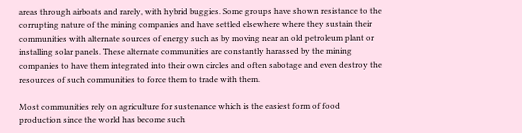areas through airboats and rarely, with hybrid buggies. Some groups have shown resistance to the corrupting nature of the mining companies and have settled elsewhere where they sustain their communities with alternate sources of energy such as by moving near an old petroleum plant or installing solar panels. These alternate communities are constantly harassed by the mining companies to have them integrated into their own circles and often sabotage and even destroy the resources of such communities to force them to trade with them.

Most communities rely on agriculture for sustenance which is the easiest form of food production since the world has become such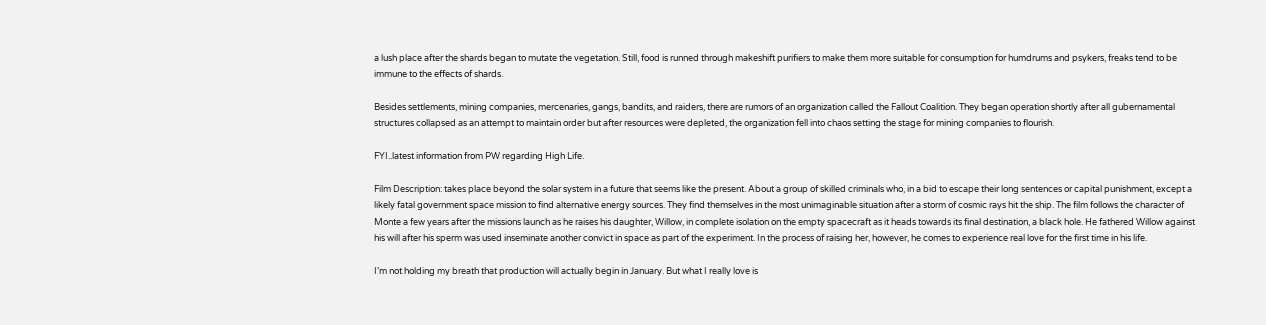a lush place after the shards began to mutate the vegetation. Still, food is runned through makeshift purifiers to make them more suitable for consumption for humdrums and psykers, freaks tend to be immune to the effects of shards.

Besides settlements, mining companies, mercenaries, gangs, bandits, and raiders, there are rumors of an organization called the Fallout Coalition. They began operation shortly after all gubernamental structures collapsed as an attempt to maintain order but after resources were depleted, the organization fell into chaos setting the stage for mining companies to flourish.

FYI..latest information from PW regarding High Life.

Film Description: takes place beyond the solar system in a future that seems like the present. About a group of skilled criminals who, in a bid to escape their long sentences or capital punishment, except a likely fatal government space mission to find alternative energy sources. They find themselves in the most unimaginable situation after a storm of cosmic rays hit the ship. The film follows the character of Monte a few years after the missions launch as he raises his daughter, Willow, in complete isolation on the empty spacecraft as it heads towards its final destination, a black hole. He fathered Willow against his will after his sperm was used inseminate another convict in space as part of the experiment. In the process of raising her, however, he comes to experience real love for the first time in his life.

I’m not holding my breath that production will actually begin in January. But what I really love is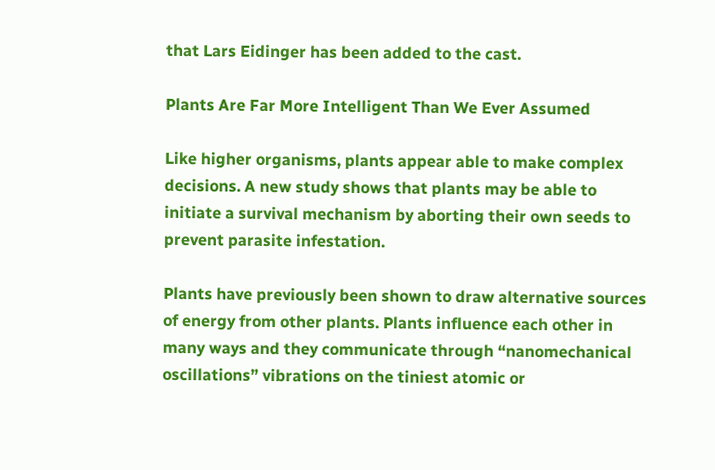that Lars Eidinger has been added to the cast.

Plants Are Far More Intelligent Than We Ever Assumed

Like higher organisms, plants appear able to make complex decisions. A new study shows that plants may be able to initiate a survival mechanism by aborting their own seeds to prevent parasite infestation.

Plants have previously been shown to draw alternative sources of energy from other plants. Plants influence each other in many ways and they communicate through “nanomechanical oscillations” vibrations on the tiniest atomic or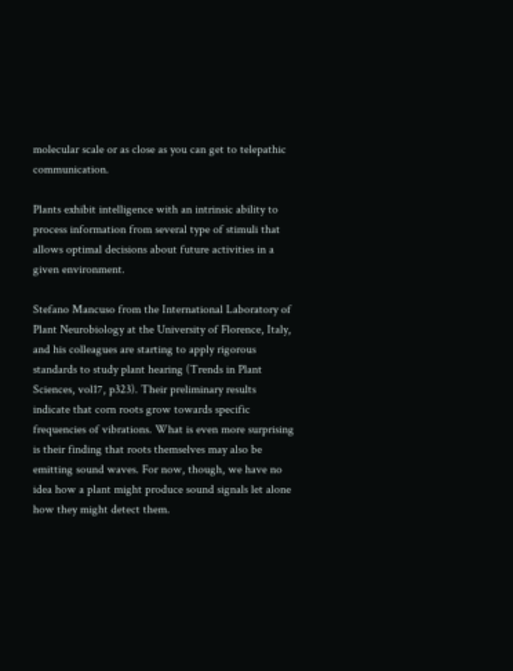molecular scale or as close as you can get to telepathic communication.

Plants exhibit intelligence with an intrinsic ability to process information from several type of stimuli that allows optimal decisions about future activities in a given environment.

Stefano Mancuso from the International Laboratory of Plant Neurobiology at the University of Florence, Italy, and his colleagues are starting to apply rigorous standards to study plant hearing (Trends in Plant Sciences, vol17, p323). Their preliminary results indicate that corn roots grow towards specific frequencies of vibrations. What is even more surprising is their finding that roots themselves may also be emitting sound waves. For now, though, we have no idea how a plant might produce sound signals let alone how they might detect them.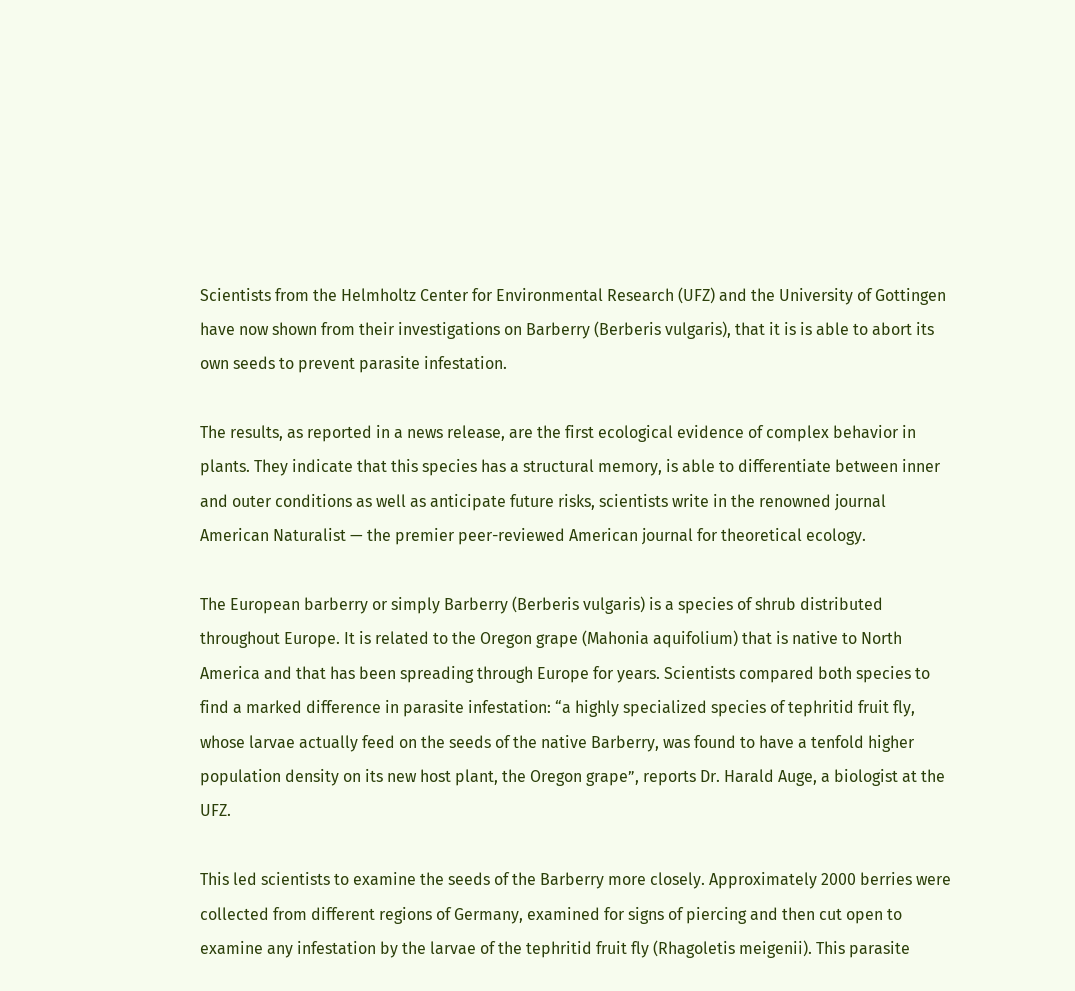Scientists from the Helmholtz Center for Environmental Research (UFZ) and the University of Gottingen have now shown from their investigations on Barberry (Berberis vulgaris), that it is is able to abort its own seeds to prevent parasite infestation.

The results, as reported in a news release, are the first ecological evidence of complex behavior in plants. They indicate that this species has a structural memory, is able to differentiate between inner and outer conditions as well as anticipate future risks, scientists write in the renowned journal American Naturalist — the premier peer-reviewed American journal for theoretical ecology.

The European barberry or simply Barberry (Berberis vulgaris) is a species of shrub distributed throughout Europe. It is related to the Oregon grape (Mahonia aquifolium) that is native to North America and that has been spreading through Europe for years. Scientists compared both species to find a marked difference in parasite infestation: “a highly specialized species of tephritid fruit fly, whose larvae actually feed on the seeds of the native Barberry, was found to have a tenfold higher population density on its new host plant, the Oregon grape”, reports Dr. Harald Auge, a biologist at the UFZ.

This led scientists to examine the seeds of the Barberry more closely. Approximately 2000 berries were collected from different regions of Germany, examined for signs of piercing and then cut open to examine any infestation by the larvae of the tephritid fruit fly (Rhagoletis meigenii). This parasite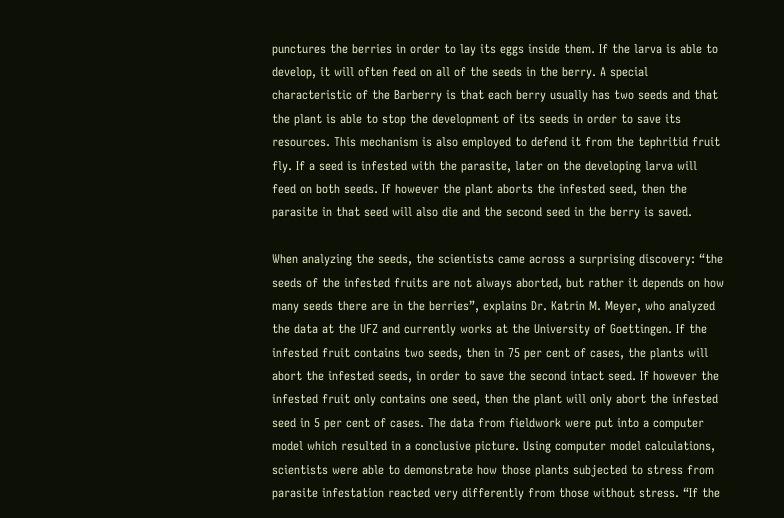punctures the berries in order to lay its eggs inside them. If the larva is able to develop, it will often feed on all of the seeds in the berry. A special characteristic of the Barberry is that each berry usually has two seeds and that the plant is able to stop the development of its seeds in order to save its resources. This mechanism is also employed to defend it from the tephritid fruit fly. If a seed is infested with the parasite, later on the developing larva will feed on both seeds. If however the plant aborts the infested seed, then the parasite in that seed will also die and the second seed in the berry is saved.

When analyzing the seeds, the scientists came across a surprising discovery: “the seeds of the infested fruits are not always aborted, but rather it depends on how many seeds there are in the berries”, explains Dr. Katrin M. Meyer, who analyzed the data at the UFZ and currently works at the University of Goettingen. If the infested fruit contains two seeds, then in 75 per cent of cases, the plants will abort the infested seeds, in order to save the second intact seed. If however the infested fruit only contains one seed, then the plant will only abort the infested seed in 5 per cent of cases. The data from fieldwork were put into a computer model which resulted in a conclusive picture. Using computer model calculations, scientists were able to demonstrate how those plants subjected to stress from parasite infestation reacted very differently from those without stress. “If the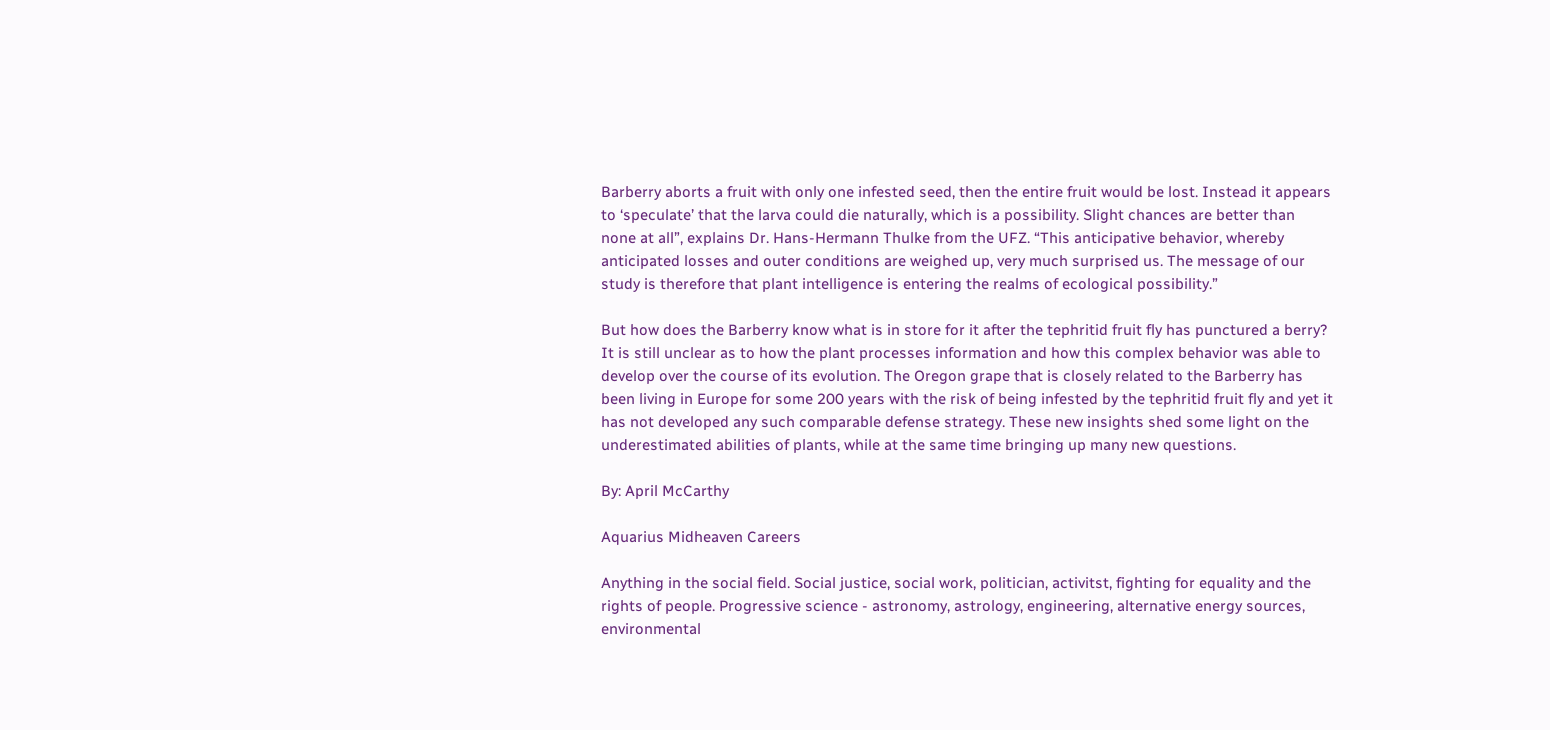Barberry aborts a fruit with only one infested seed, then the entire fruit would be lost. Instead it appears to ‘speculate’ that the larva could die naturally, which is a possibility. Slight chances are better than none at all”, explains Dr. Hans-Hermann Thulke from the UFZ. “This anticipative behavior, whereby anticipated losses and outer conditions are weighed up, very much surprised us. The message of our study is therefore that plant intelligence is entering the realms of ecological possibility.”

But how does the Barberry know what is in store for it after the tephritid fruit fly has punctured a berry? It is still unclear as to how the plant processes information and how this complex behavior was able to develop over the course of its evolution. The Oregon grape that is closely related to the Barberry has been living in Europe for some 200 years with the risk of being infested by the tephritid fruit fly and yet it has not developed any such comparable defense strategy. These new insights shed some light on the underestimated abilities of plants, while at the same time bringing up many new questions.

By: April McCarthy

Aquarius Midheaven Careers

Anything in the social field. Social justice, social work, politician, activitst, fighting for equality and the rights of people. Progressive science - astronomy, astrology, engineering, alternative energy sources, environmental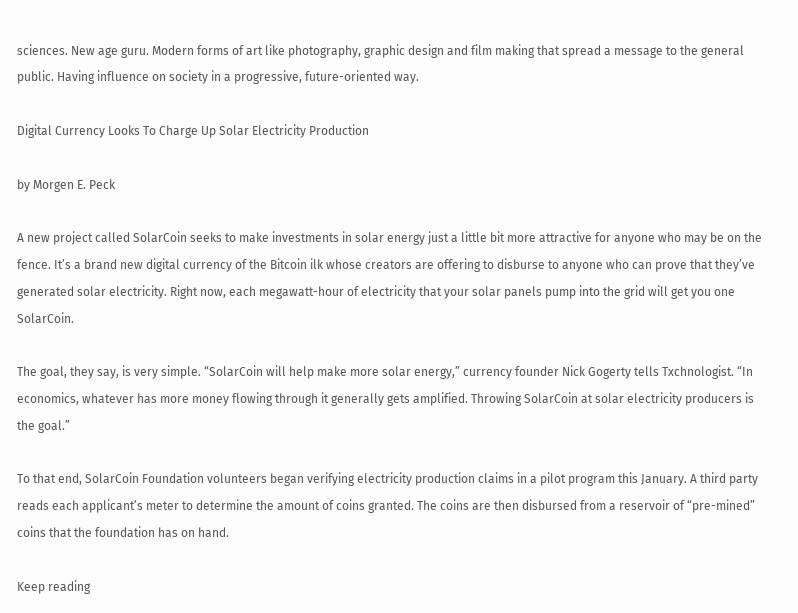sciences. New age guru. Modern forms of art like photography, graphic design and film making that spread a message to the general public. Having influence on society in a progressive, future-oriented way.

Digital Currency Looks To Charge Up Solar Electricity Production

by Morgen E. Peck

A new project called SolarCoin seeks to make investments in solar energy just a little bit more attractive for anyone who may be on the fence. It’s a brand new digital currency of the Bitcoin ilk whose creators are offering to disburse to anyone who can prove that they’ve generated solar electricity. Right now, each megawatt-hour of electricity that your solar panels pump into the grid will get you one SolarCoin.

The goal, they say, is very simple. “SolarCoin will help make more solar energy,” currency founder Nick Gogerty tells Txchnologist. “In economics, whatever has more money flowing through it generally gets amplified. Throwing SolarCoin at solar electricity producers is the goal.”

To that end, SolarCoin Foundation volunteers began verifying electricity production claims in a pilot program this January. A third party reads each applicant’s meter to determine the amount of coins granted. The coins are then disbursed from a reservoir of “pre-mined” coins that the foundation has on hand.

Keep reading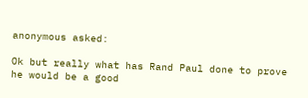anonymous asked:

Ok but really what has Rand Paul done to prove he would be a good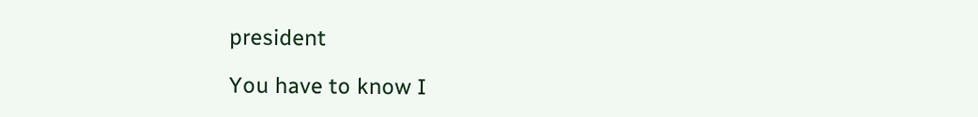president

You have to know I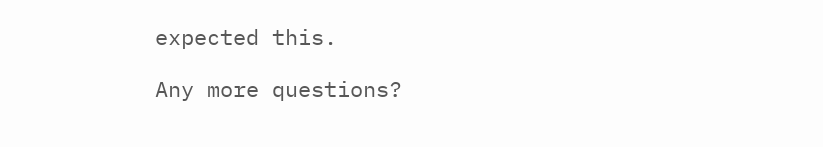expected this.

Any more questions?